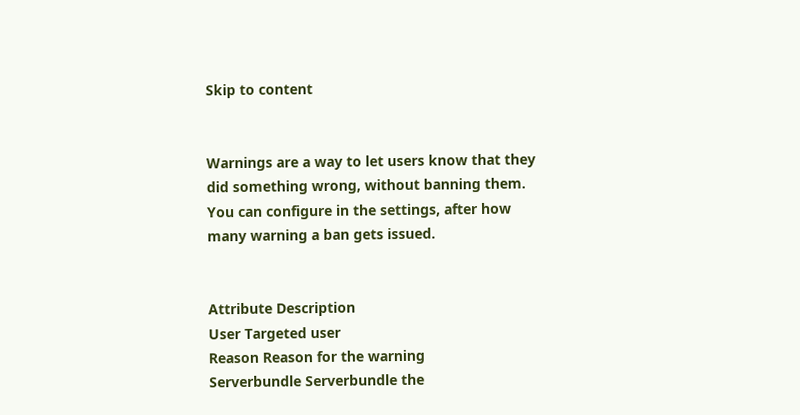Skip to content


Warnings are a way to let users know that they did something wrong, without banning them. You can configure in the settings, after how many warning a ban gets issued.


Attribute Description
User Targeted user
Reason Reason for the warning
Serverbundle Serverbundle the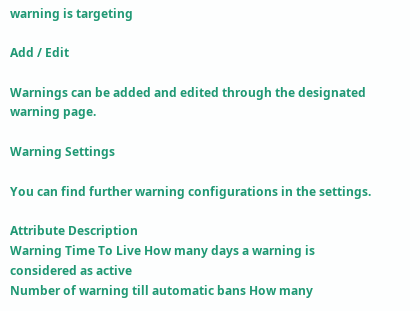warning is targeting

Add / Edit

Warnings can be added and edited through the designated warning page.

Warning Settings

You can find further warning configurations in the settings.

Attribute Description
Warning Time To Live How many days a warning is considered as active
Number of warning till automatic bans How many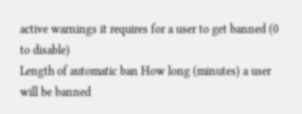active warnings it requires for a user to get banned (0 to disable)
Length of automatic ban How long (minutes) a user will be banned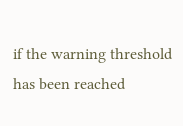if the warning threshold has been reached